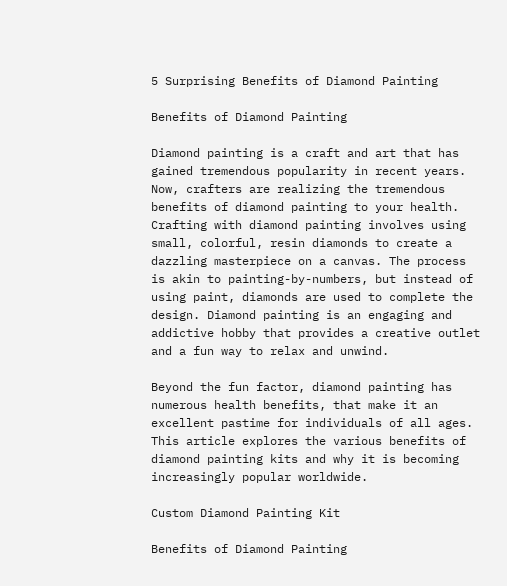5 Surprising Benefits of Diamond Painting

Benefits of Diamond Painting

Diamond painting is a craft and art that has gained tremendous popularity in recent years. Now, crafters are realizing the tremendous benefits of diamond painting to your health. Crafting with diamond painting involves using small, colorful, resin diamonds to create a dazzling masterpiece on a canvas. The process is akin to painting-by-numbers, but instead of using paint, diamonds are used to complete the design. Diamond painting is an engaging and addictive hobby that provides a creative outlet and a fun way to relax and unwind.

Beyond the fun factor, diamond painting has numerous health benefits, that make it an excellent pastime for individuals of all ages. This article explores the various benefits of diamond painting kits and why it is becoming increasingly popular worldwide.

Custom Diamond Painting Kit

Benefits of Diamond Painting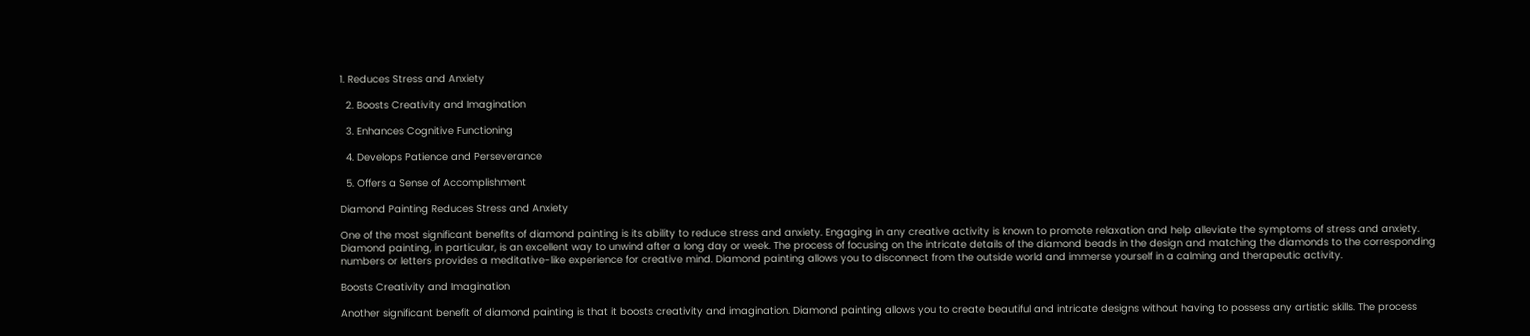1. Reduces Stress and Anxiety

  2. Boosts Creativity and Imagination

  3. Enhances Cognitive Functioning

  4. Develops Patience and Perseverance

  5. Offers a Sense of Accomplishment

Diamond Painting Reduces Stress and Anxiety

One of the most significant benefits of diamond painting is its ability to reduce stress and anxiety. Engaging in any creative activity is known to promote relaxation and help alleviate the symptoms of stress and anxiety. Diamond painting, in particular, is an excellent way to unwind after a long day or week. The process of focusing on the intricate details of the diamond beads in the design and matching the diamonds to the corresponding numbers or letters provides a meditative-like experience for creative mind. Diamond painting allows you to disconnect from the outside world and immerse yourself in a calming and therapeutic activity.

Boosts Creativity and Imagination

Another significant benefit of diamond painting is that it boosts creativity and imagination. Diamond painting allows you to create beautiful and intricate designs without having to possess any artistic skills. The process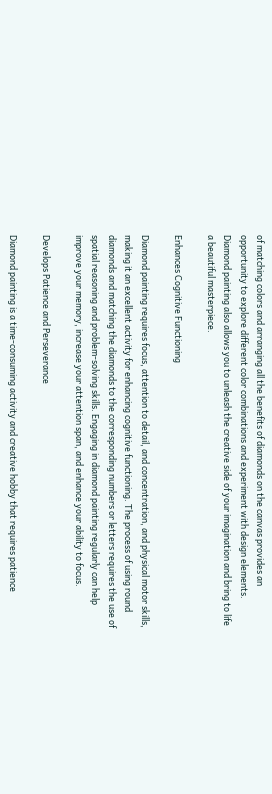of matching colors and arranging all the benefits of diamonds on the canvas provides an opportunity to explore different color combinations and experiment with design elements. Diamond painting also allows you to unleash the creative side of your imagination and bring to life a beautiful masterpiece.

Enhances Cognitive Functioning

Diamond painting requires focus, attention to detail, and concentration, and physical motor skills, making it an excellent activity for enhancing cognitive functioning. The process of using round diamonds and matching the diamonds to the corresponding numbers or letters requires the use of spatial reasoning and problem-solving skills. Engaging in diamond painting regularly can help improve your memory, increase your attention span, and enhance your ability to focus.

Develops Patience and Perseverance

Diamond painting is a time-consuming activity and creative hobby that requires patience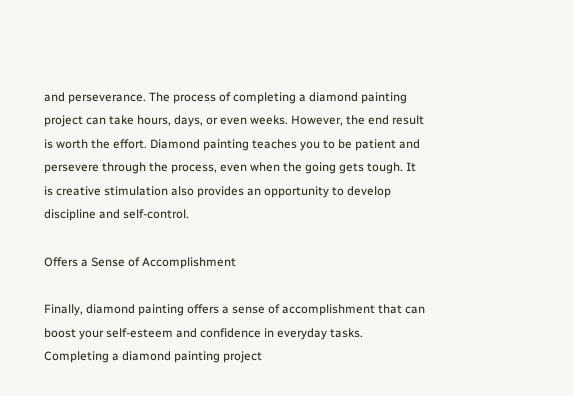and perseverance. The process of completing a diamond painting project can take hours, days, or even weeks. However, the end result is worth the effort. Diamond painting teaches you to be patient and persevere through the process, even when the going gets tough. It is creative stimulation also provides an opportunity to develop discipline and self-control.

Offers a Sense of Accomplishment

Finally, diamond painting offers a sense of accomplishment that can boost your self-esteem and confidence in everyday tasks. Completing a diamond painting project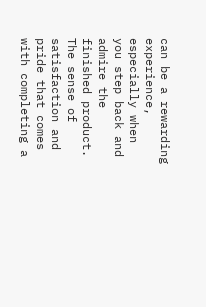can be a rewarding experience, especially when you step back and admire the finished product. The sense of satisfaction and pride that comes with completing a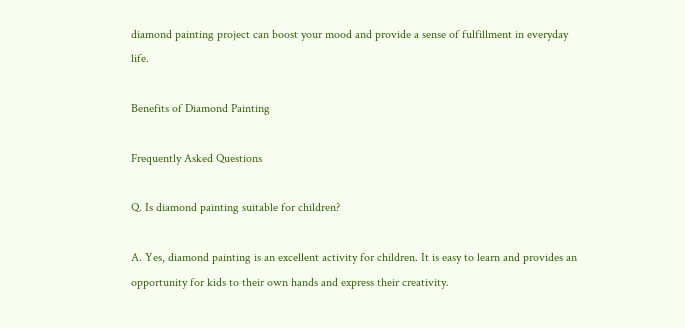diamond painting project can boost your mood and provide a sense of fulfillment in everyday life.

Benefits of Diamond Painting

Frequently Asked Questions

Q. Is diamond painting suitable for children?

A. Yes, diamond painting is an excellent activity for children. It is easy to learn and provides an opportunity for kids to their own hands and express their creativity.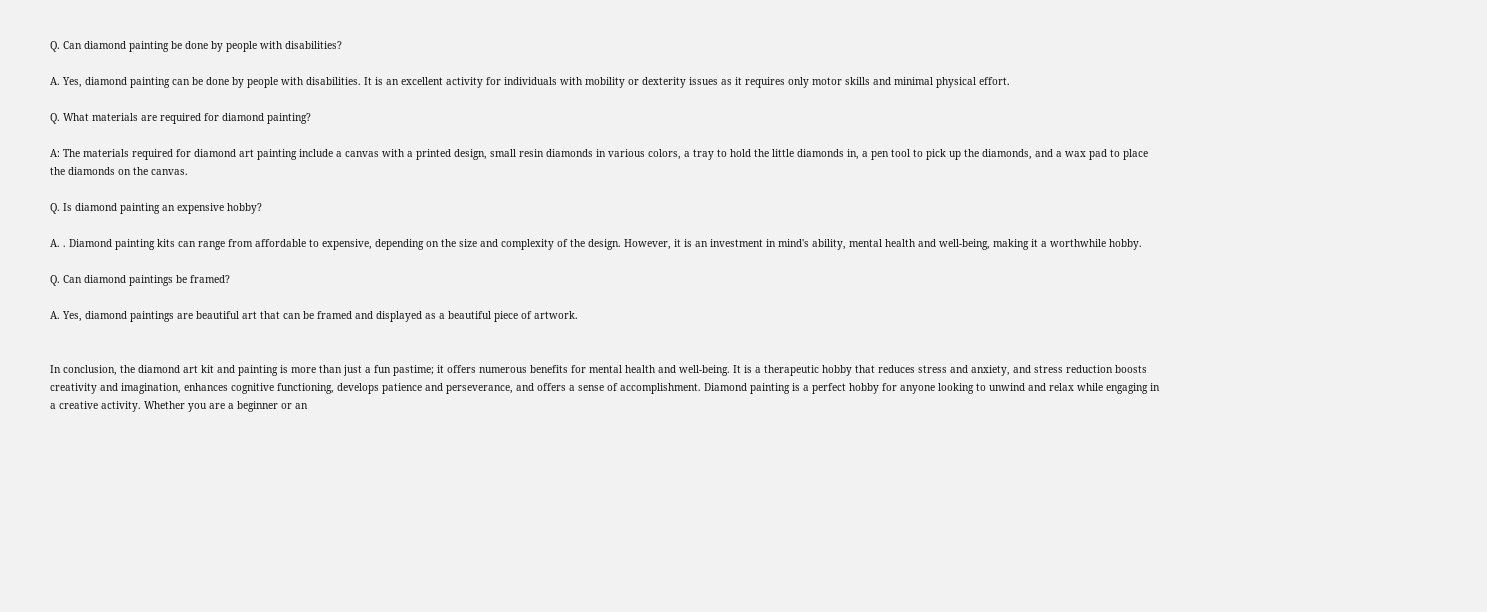Q. Can diamond painting be done by people with disabilities?

A. Yes, diamond painting can be done by people with disabilities. It is an excellent activity for individuals with mobility or dexterity issues as it requires only motor skills and minimal physical effort.

Q. What materials are required for diamond painting?

A: The materials required for diamond art painting include a canvas with a printed design, small resin diamonds in various colors, a tray to hold the little diamonds in, a pen tool to pick up the diamonds, and a wax pad to place the diamonds on the canvas.

Q. Is diamond painting an expensive hobby?

A. . Diamond painting kits can range from affordable to expensive, depending on the size and complexity of the design. However, it is an investment in mind's ability, mental health and well-being, making it a worthwhile hobby.

Q. Can diamond paintings be framed?

A. Yes, diamond paintings are beautiful art that can be framed and displayed as a beautiful piece of artwork.


In conclusion, the diamond art kit and painting is more than just a fun pastime; it offers numerous benefits for mental health and well-being. It is a therapeutic hobby that reduces stress and anxiety, and stress reduction boosts creativity and imagination, enhances cognitive functioning, develops patience and perseverance, and offers a sense of accomplishment. Diamond painting is a perfect hobby for anyone looking to unwind and relax while engaging in a creative activity. Whether you are a beginner or an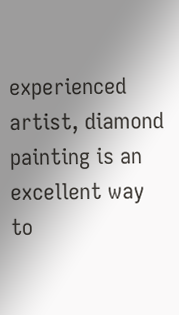experienced artist, diamond painting is an excellent way to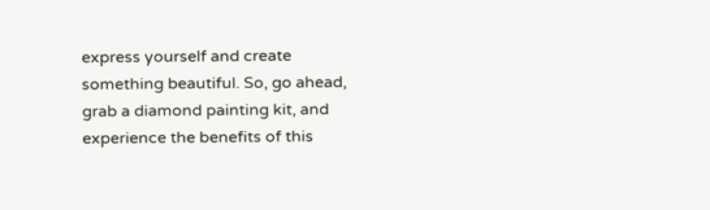express yourself and create something beautiful. So, go ahead, grab a diamond painting kit, and experience the benefits of this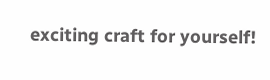exciting craft for yourself!